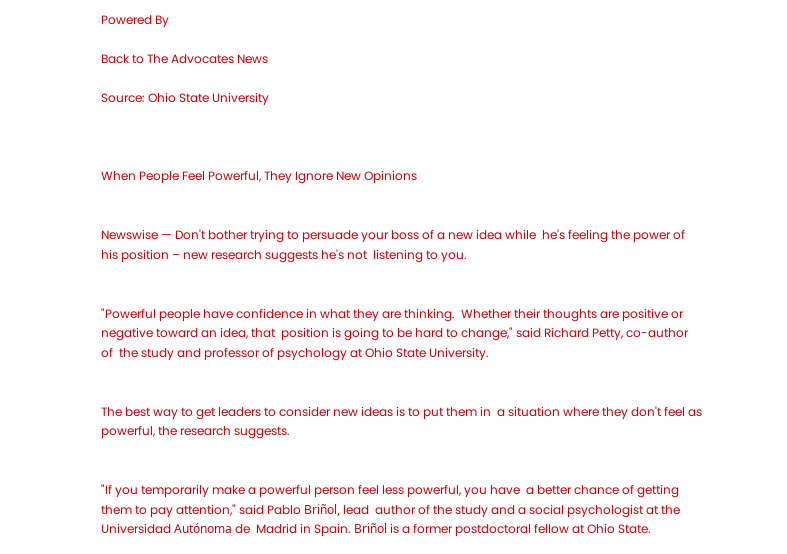Powered By

Back to The Advocates News

Source: Ohio State University



When People Feel Powerful, They Ignore New Opinions


Newswise — Don't bother trying to persuade your boss of a new idea while  he's feeling the power of his position – new research suggests he's not  listening to you.


"Powerful people have confidence in what they are thinking.  Whether their thoughts are positive or negative toward an idea, that  position is going to be hard to change," said Richard Petty, co-author of  the study and professor of psychology at Ohio State University.


The best way to get leaders to consider new ideas is to put them in  a situation where they don't feel as powerful, the research suggests.


"If you temporarily make a powerful person feel less powerful, you have  a better chance of getting them to pay attention," said Pablo Briñol, lead  author of the study and a social psychologist at the Universidad Autónoma de  Madrid in Spain. Briñol is a former postdoctoral fellow at Ohio State.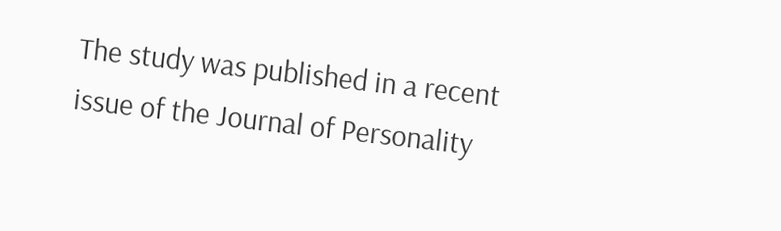The study was published in a recent issue of the Journal of Personality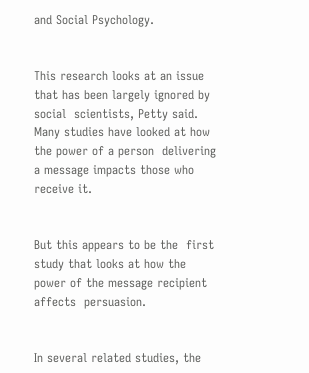and Social Psychology.


This research looks at an issue that has been largely ignored by social  scientists, Petty said. Many studies have looked at how the power of a person  delivering a message impacts those who receive it.


But this appears to be the  first study that looks at how the power of the message recipient affects  persuasion.


In several related studies, the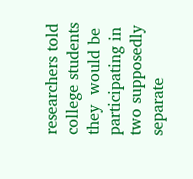researchers told college students they  would be participating in two supposedly separate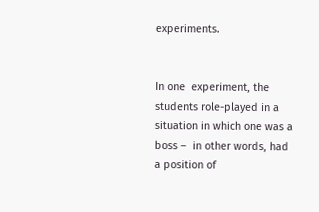experiments.


In one  experiment, the students role-played in a situation in which one was a boss –  in other words, had a position of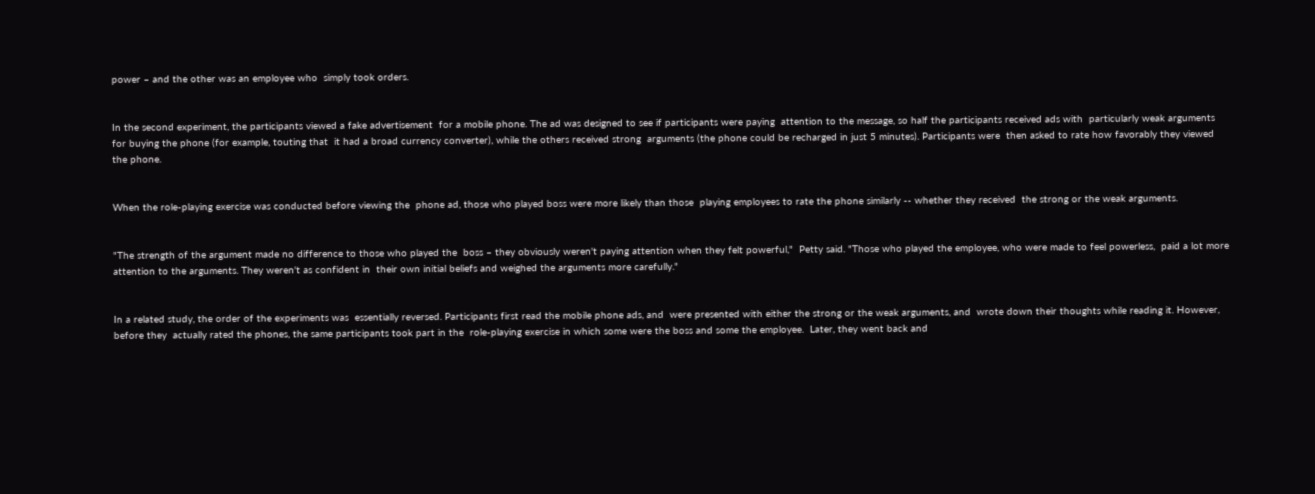power – and the other was an employee who  simply took orders.


In the second experiment, the participants viewed a fake advertisement  for a mobile phone. The ad was designed to see if participants were paying  attention to the message, so half the participants received ads with  particularly weak arguments for buying the phone (for example, touting that  it had a broad currency converter), while the others received strong  arguments (the phone could be recharged in just 5 minutes). Participants were  then asked to rate how favorably they viewed the phone.


When the role-playing exercise was conducted before viewing the  phone ad, those who played boss were more likely than those  playing employees to rate the phone similarly -- whether they received  the strong or the weak arguments.


"The strength of the argument made no difference to those who played the  boss – they obviously weren't paying attention when they felt powerful,"  Petty said. "Those who played the employee, who were made to feel powerless,  paid a lot more attention to the arguments. They weren't as confident in  their own initial beliefs and weighed the arguments more carefully."


In a related study, the order of the experiments was  essentially reversed. Participants first read the mobile phone ads, and  were presented with either the strong or the weak arguments, and  wrote down their thoughts while reading it. However, before they  actually rated the phones, the same participants took part in the  role-playing exercise in which some were the boss and some the employee.  Later, they went back and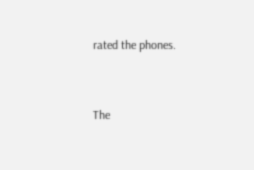rated the phones.


The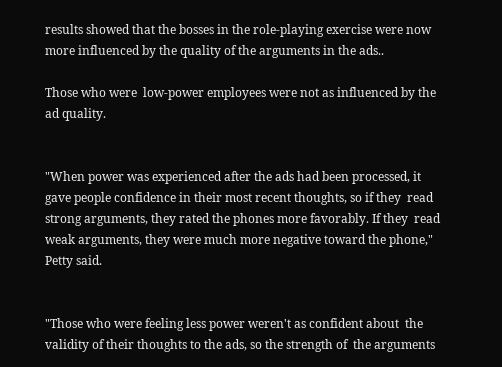results showed that the bosses in the role-playing exercise were now  more influenced by the quality of the arguments in the ads..

Those who were  low-power employees were not as influenced by the ad quality.


"When power was experienced after the ads had been processed, it  gave people confidence in their most recent thoughts, so if they  read strong arguments, they rated the phones more favorably. If they  read weak arguments, they were much more negative toward the phone,"  Petty said.


"Those who were feeling less power weren't as confident about  the validity of their thoughts to the ads, so the strength of  the arguments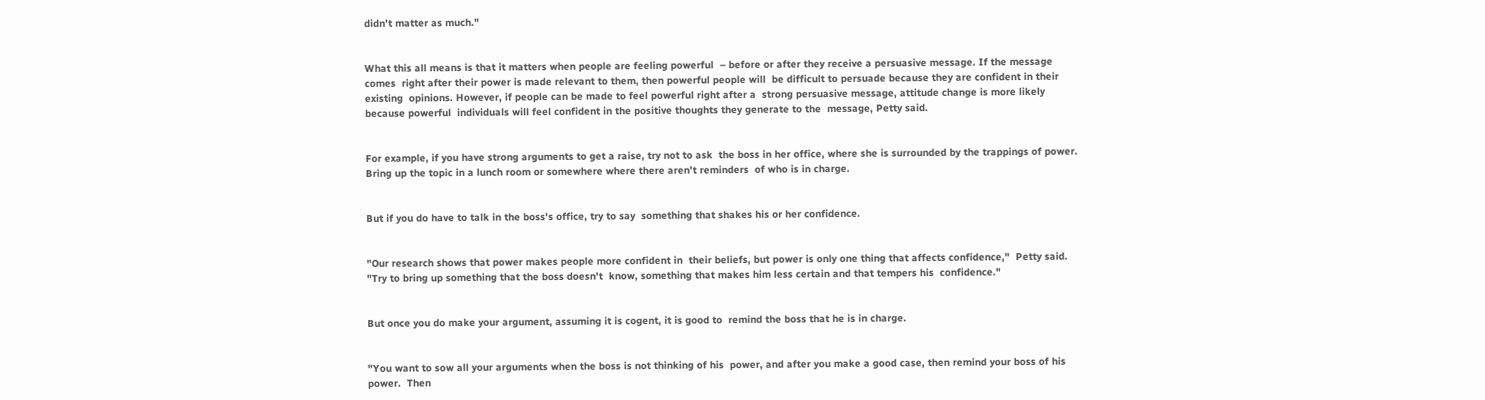didn't matter as much."


What this all means is that it matters when people are feeling powerful  – before or after they receive a persuasive message. If the message comes  right after their power is made relevant to them, then powerful people will  be difficult to persuade because they are confident in their existing  opinions. However, if people can be made to feel powerful right after a  strong persuasive message, attitude change is more likely because powerful  individuals will feel confident in the positive thoughts they generate to the  message, Petty said.


For example, if you have strong arguments to get a raise, try not to ask  the boss in her office, where she is surrounded by the trappings of power.  Bring up the topic in a lunch room or somewhere where there aren't reminders  of who is in charge.


But if you do have to talk in the boss's office, try to say  something that shakes his or her confidence.


"Our research shows that power makes people more confident in  their beliefs, but power is only one thing that affects confidence,"  Petty said. "Try to bring up something that the boss doesn't  know, something that makes him less certain and that tempers his  confidence."


But once you do make your argument, assuming it is cogent, it is good to  remind the boss that he is in charge.


"You want to sow all your arguments when the boss is not thinking of his  power, and after you make a good case, then remind your boss of his power.  Then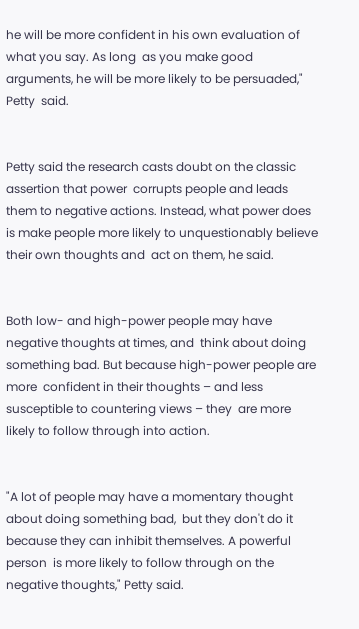he will be more confident in his own evaluation of what you say. As long  as you make good arguments, he will be more likely to be persuaded," Petty  said.


Petty said the research casts doubt on the classic assertion that power  corrupts people and leads them to negative actions. Instead, what power does  is make people more likely to unquestionably believe their own thoughts and  act on them, he said.


Both low- and high-power people may have negative thoughts at times, and  think about doing something bad. But because high-power people are more  confident in their thoughts – and less susceptible to countering views – they  are more likely to follow through into action.


"A lot of people may have a momentary thought about doing something bad,  but they don't do it because they can inhibit themselves. A powerful person  is more likely to follow through on the negative thoughts," Petty said.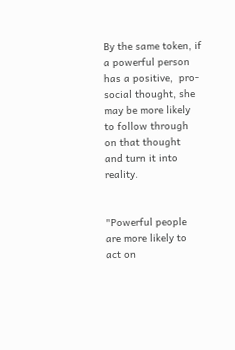By the same token, if a powerful person has a positive,  pro-social thought, she may be more likely to follow through on that thought  and turn it into reality.


"Powerful people are more likely to act on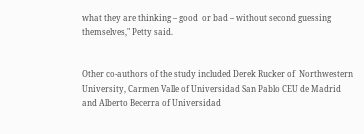what they are thinking – good  or bad – without second guessing themselves," Petty said.


Other co-authors of the study included Derek Rucker of  Northwestern University, Carmen Valle of Universidad San Pablo CEU de Madrid  and Alberto Becerra of Universidad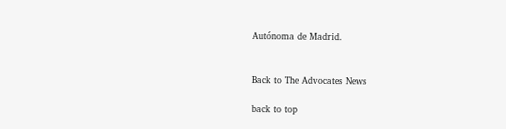Autónoma de Madrid.


Back to The Advocates News

back to top